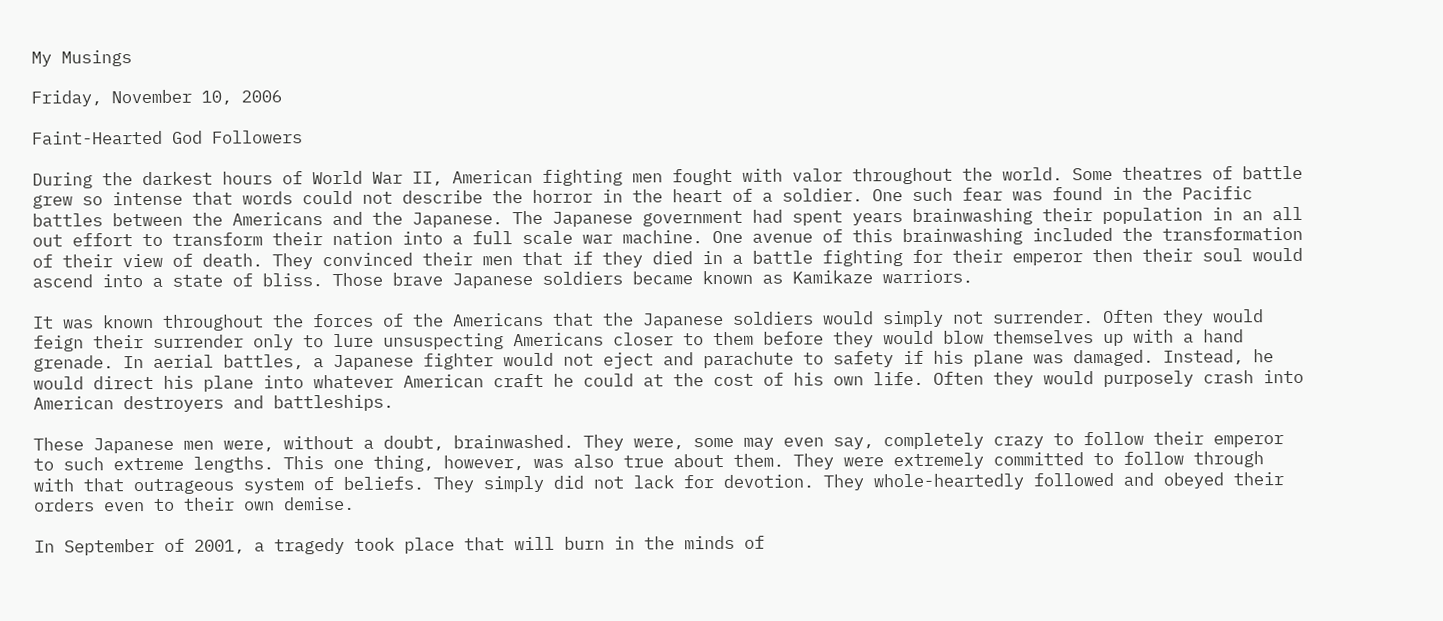My Musings

Friday, November 10, 2006

Faint-Hearted God Followers

During the darkest hours of World War II, American fighting men fought with valor throughout the world. Some theatres of battle grew so intense that words could not describe the horror in the heart of a soldier. One such fear was found in the Pacific battles between the Americans and the Japanese. The Japanese government had spent years brainwashing their population in an all out effort to transform their nation into a full scale war machine. One avenue of this brainwashing included the transformation of their view of death. They convinced their men that if they died in a battle fighting for their emperor then their soul would ascend into a state of bliss. Those brave Japanese soldiers became known as Kamikaze warriors.

It was known throughout the forces of the Americans that the Japanese soldiers would simply not surrender. Often they would feign their surrender only to lure unsuspecting Americans closer to them before they would blow themselves up with a hand grenade. In aerial battles, a Japanese fighter would not eject and parachute to safety if his plane was damaged. Instead, he would direct his plane into whatever American craft he could at the cost of his own life. Often they would purposely crash into American destroyers and battleships.

These Japanese men were, without a doubt, brainwashed. They were, some may even say, completely crazy to follow their emperor to such extreme lengths. This one thing, however, was also true about them. They were extremely committed to follow through with that outrageous system of beliefs. They simply did not lack for devotion. They whole-heartedly followed and obeyed their orders even to their own demise.

In September of 2001, a tragedy took place that will burn in the minds of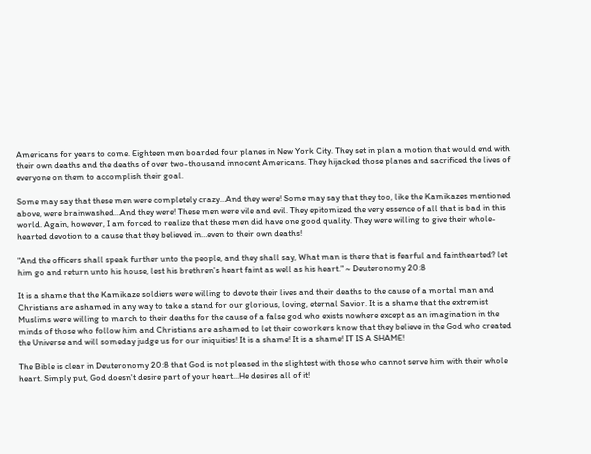Americans for years to come. Eighteen men boarded four planes in New York City. They set in plan a motion that would end with their own deaths and the deaths of over two-thousand innocent Americans. They hijacked those planes and sacrificed the lives of everyone on them to accomplish their goal.

Some may say that these men were completely crazy…And they were! Some may say that they too, like the Kamikazes mentioned above, were brainwashed…And they were! These men were vile and evil. They epitomized the very essence of all that is bad in this world. Again, however, I am forced to realize that these men did have one good quality. They were willing to give their whole-hearted devotion to a cause that they believed in…even to their own deaths!

"And the officers shall speak further unto the people, and they shall say, What man is there that is fearful and fainthearted? let him go and return unto his house, lest his brethren's heart faint as well as his heart." ~ Deuteronomy 20:8

It is a shame that the Kamikaze soldiers were willing to devote their lives and their deaths to the cause of a mortal man and Christians are ashamed in any way to take a stand for our glorious, loving, eternal Savior. It is a shame that the extremist Muslims were willing to march to their deaths for the cause of a false god who exists nowhere except as an imagination in the minds of those who follow him and Christians are ashamed to let their coworkers know that they believe in the God who created the Universe and will someday judge us for our iniquities! It is a shame! It is a shame! IT IS A SHAME!

The Bible is clear in Deuteronomy 20:8 that God is not pleased in the slightest with those who cannot serve him with their whole heart. Simply put, God doesn't desire part of your heart...He desires all of it!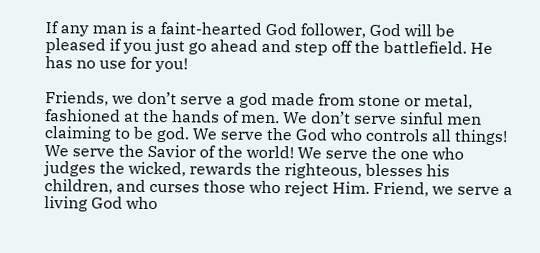If any man is a faint-hearted God follower, God will be pleased if you just go ahead and step off the battlefield. He has no use for you!

Friends, we don’t serve a god made from stone or metal, fashioned at the hands of men. We don’t serve sinful men claiming to be god. We serve the God who controls all things! We serve the Savior of the world! We serve the one who judges the wicked, rewards the righteous, blesses his children, and curses those who reject Him. Friend, we serve a living God who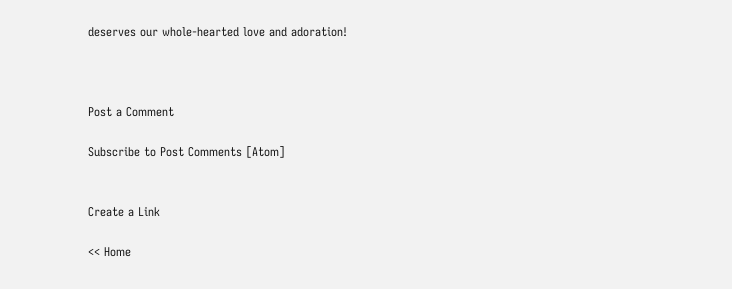deserves our whole-hearted love and adoration!



Post a Comment

Subscribe to Post Comments [Atom]


Create a Link

<< Home